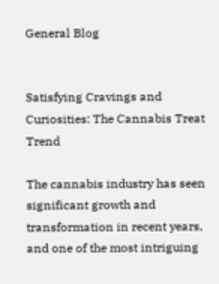General Blog


Satisfying Cravings and Curiosities: The Cannabis Treat Trend

The cannabis industry has seen significant growth and transformation in recent years, and one of the most intriguing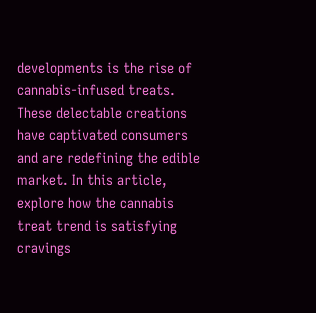developments is the rise of cannabis-infused treats. These delectable creations have captivated consumers and are redefining the edible market. In this article, explore how the cannabis treat trend is satisfying cravings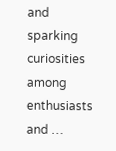and sparking curiosities among enthusiasts and …